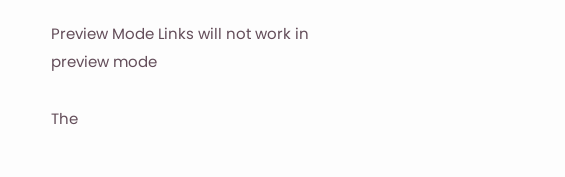Preview Mode Links will not work in preview mode

The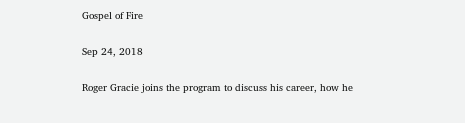Gospel of Fire

Sep 24, 2018

Roger Gracie joins the program to discuss his career, how he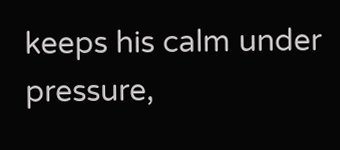keeps his calm under pressure,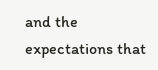and the expectations that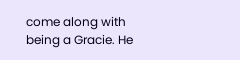come along with being a Gracie. He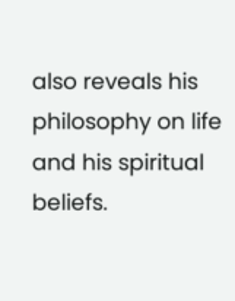also reveals his philosophy on life and his spiritual beliefs.